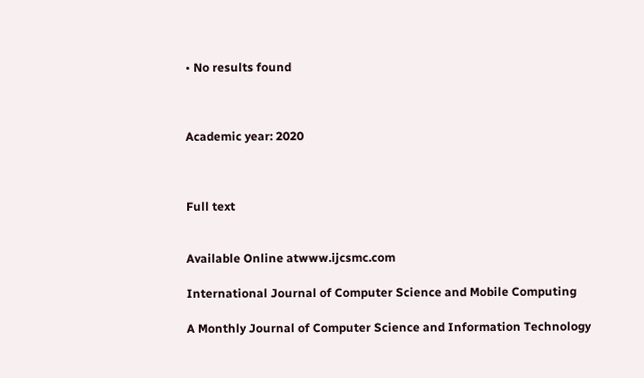• No results found



Academic year: 2020



Full text


Available Online atwww.ijcsmc.com

International Journal of Computer Science and Mobile Computing

A Monthly Journal of Computer Science and Information Technology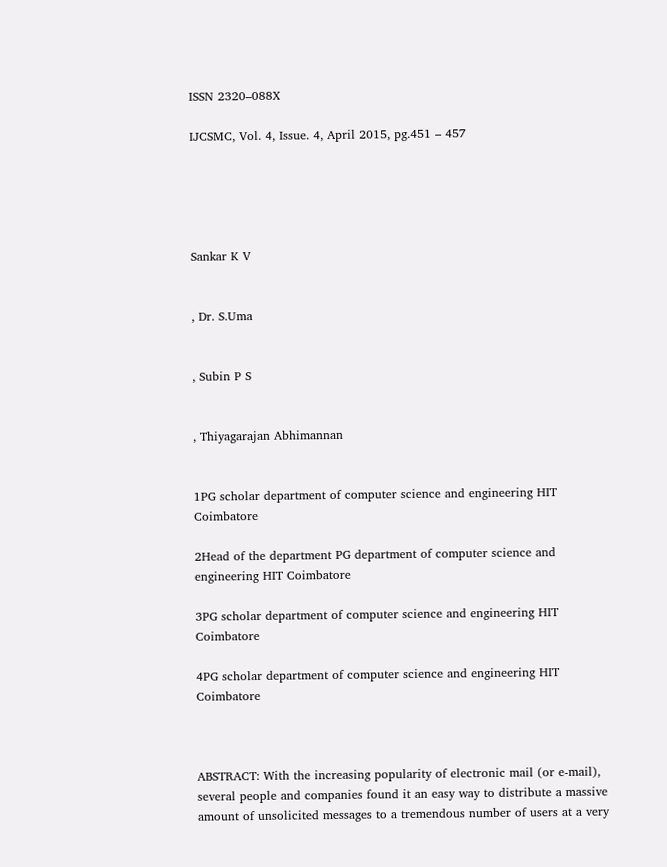ISSN 2320–088X

IJCSMC, Vol. 4, Issue. 4, April 2015, pg.451 – 457





Sankar K V


, Dr. S.Uma


, Subin P S


, Thiyagarajan Abhimannan


1PG scholar department of computer science and engineering HIT Coimbatore

2Head of the department PG department of computer science and engineering HIT Coimbatore

3PG scholar department of computer science and engineering HIT Coimbatore

4PG scholar department of computer science and engineering HIT Coimbatore



ABSTRACT: With the increasing popularity of electronic mail (or e-mail), several people and companies found it an easy way to distribute a massive amount of unsolicited messages to a tremendous number of users at a very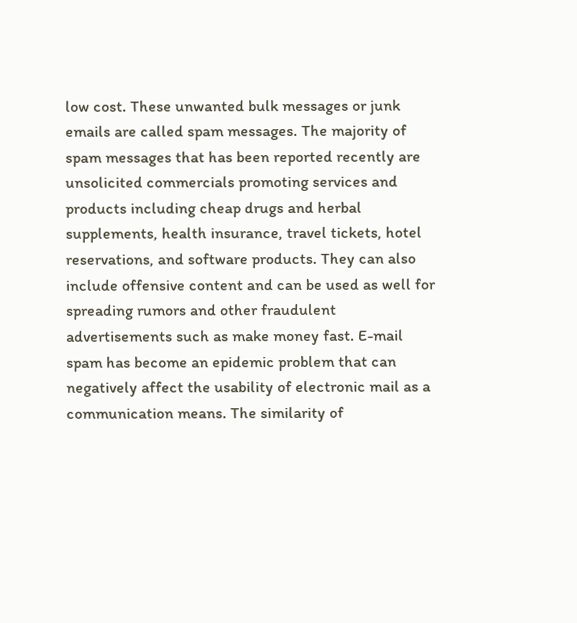low cost. These unwanted bulk messages or junk emails are called spam messages. The majority of spam messages that has been reported recently are unsolicited commercials promoting services and products including cheap drugs and herbal supplements, health insurance, travel tickets, hotel reservations, and software products. They can also include offensive content and can be used as well for spreading rumors and other fraudulent advertisements such as make money fast. E-mail spam has become an epidemic problem that can negatively affect the usability of electronic mail as a communication means. The similarity of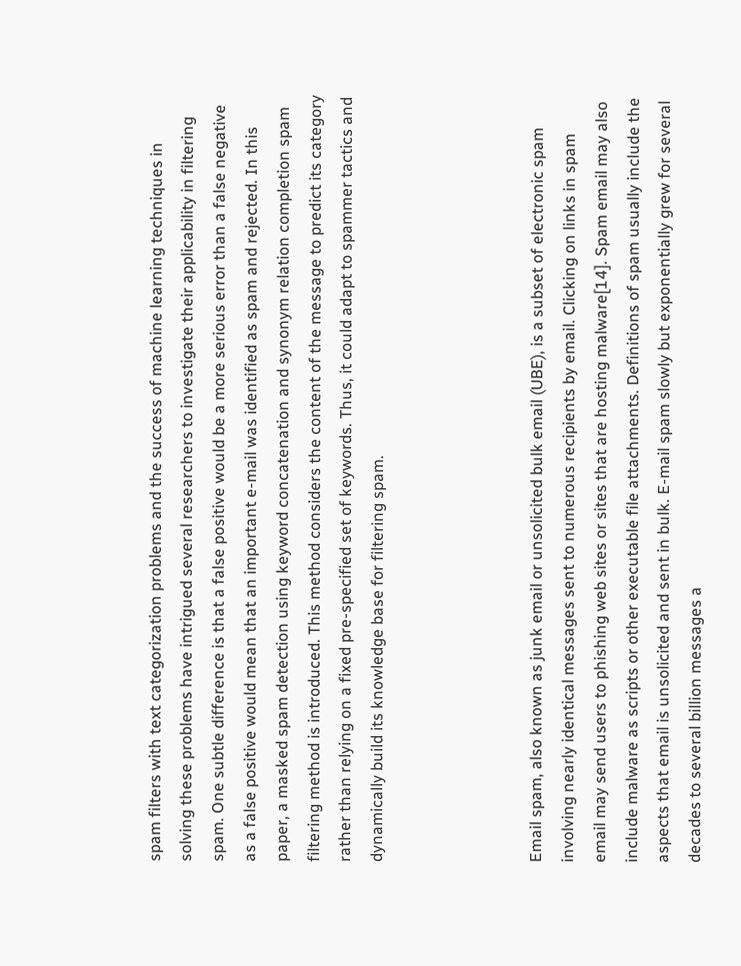spam filters with text categorization problems and the success of machine learning techniques in solving these problems have intrigued several researchers to investigate their applicability in filtering spam. One subtle difference is that a false positive would be a more serious error than a false negative as a false positive would mean that an important e-mail was identified as spam and rejected. In this paper, a masked spam detection using keyword concatenation and synonym relation completion spam filtering method is introduced. This method considers the content of the message to predict its category rather than relying on a fixed pre-specified set of keywords. Thus, it could adapt to spammer tactics and dynamically build its knowledge base for filtering spam.




Email spam, also known as junk email or unsolicited bulk email (UBE), is a subset of electronic spam involving nearly identical messages sent to numerous recipients by email. Clicking on links in spam email may send users to phishing web sites or sites that are hosting malware[14]. Spam email may also include malware as scripts or other executable file attachments. Definitions of spam usually include the aspects that email is unsolicited and sent in bulk. E-mail spam slowly but exponentially grew for several decades to several billion messages a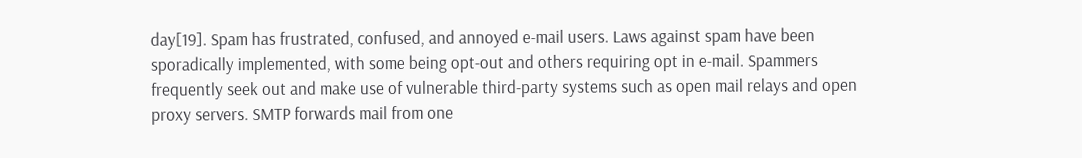day[19]. Spam has frustrated, confused, and annoyed e-mail users. Laws against spam have been sporadically implemented, with some being opt-out and others requiring opt in e-mail. Spammers frequently seek out and make use of vulnerable third-party systems such as open mail relays and open proxy servers. SMTP forwards mail from one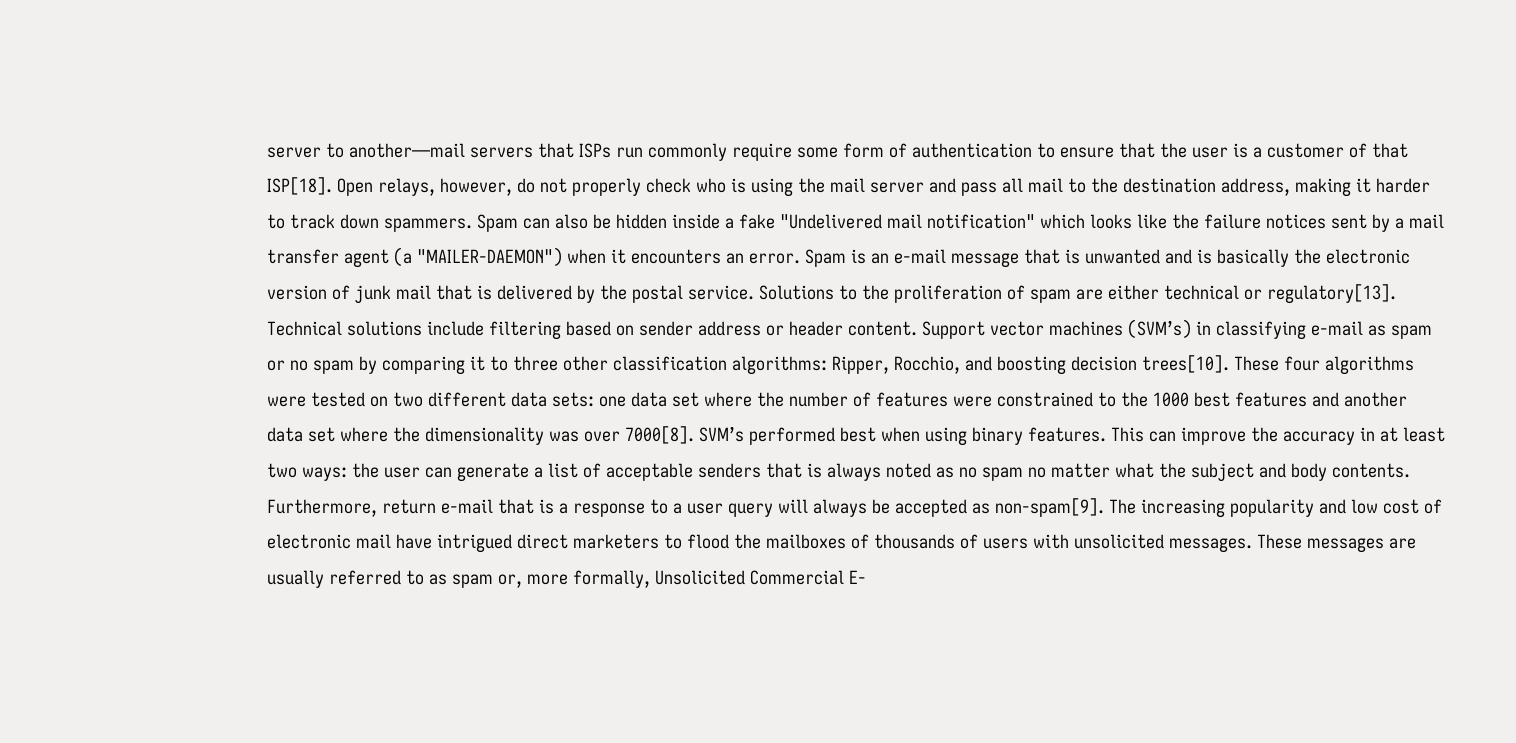server to another—mail servers that ISPs run commonly require some form of authentication to ensure that the user is a customer of that ISP[18]. Open relays, however, do not properly check who is using the mail server and pass all mail to the destination address, making it harder to track down spammers. Spam can also be hidden inside a fake "Undelivered mail notification" which looks like the failure notices sent by a mail transfer agent (a "MAILER-DAEMON") when it encounters an error. Spam is an e-mail message that is unwanted and is basically the electronic version of junk mail that is delivered by the postal service. Solutions to the proliferation of spam are either technical or regulatory[13]. Technical solutions include filtering based on sender address or header content. Support vector machines (SVM’s) in classifying e-mail as spam or no spam by comparing it to three other classification algorithms: Ripper, Rocchio, and boosting decision trees[10]. These four algorithms were tested on two different data sets: one data set where the number of features were constrained to the 1000 best features and another data set where the dimensionality was over 7000[8]. SVM’s performed best when using binary features. This can improve the accuracy in at least two ways: the user can generate a list of acceptable senders that is always noted as no spam no matter what the subject and body contents. Furthermore, return e-mail that is a response to a user query will always be accepted as non-spam[9]. The increasing popularity and low cost of electronic mail have intrigued direct marketers to flood the mailboxes of thousands of users with unsolicited messages. These messages are usually referred to as spam or, more formally, Unsolicited Commercial E-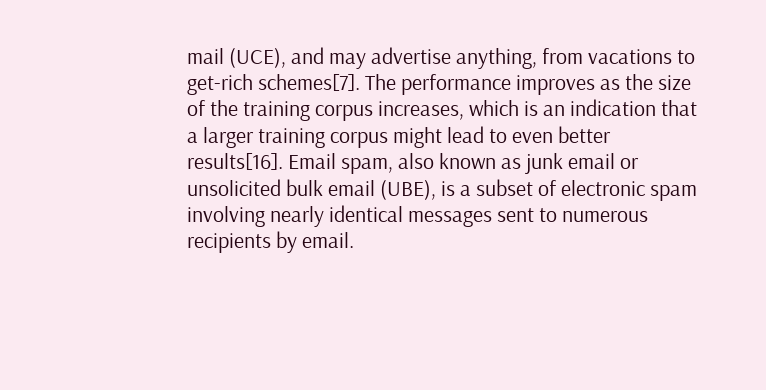mail (UCE), and may advertise anything, from vacations to get-rich schemes[7]. The performance improves as the size of the training corpus increases, which is an indication that a larger training corpus might lead to even better results[16]. Email spam, also known as junk email or unsolicited bulk email (UBE), is a subset of electronic spam involving nearly identical messages sent to numerous recipients by email.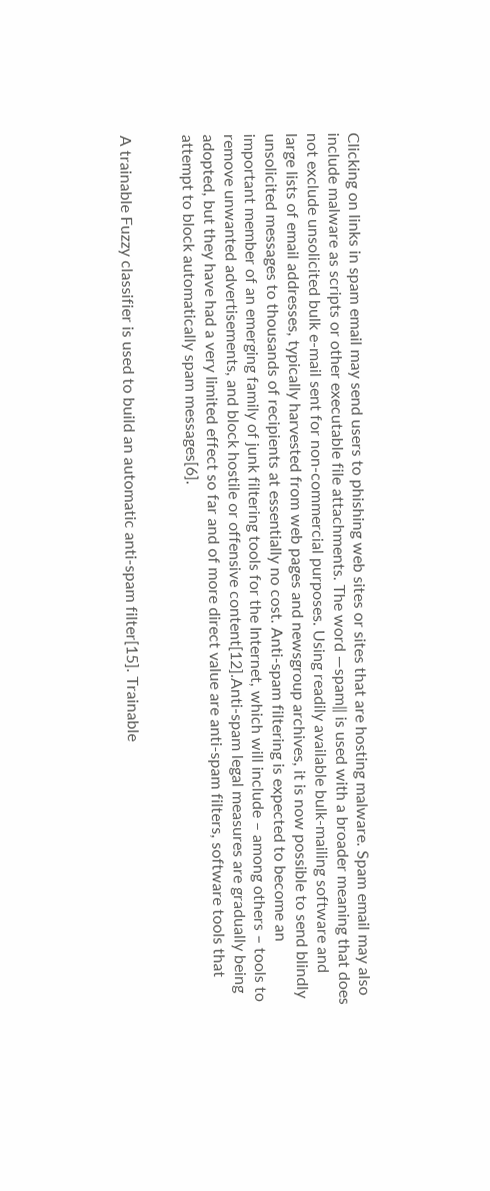Clicking on links in spam email may send users to phishing web sites or sites that are hosting malware. Spam email may also include malware as scripts or other executable file attachments. The word ―spam‖ is used with a broader meaning that does not exclude unsolicited bulk e-mail sent for non-commercial purposes. Using readily available bulk-mailing software and large lists of email addresses, typically harvested from web pages and newsgroup archives, it is now possible to send blindly unsolicited messages to thousands of recipients at essentially no cost. Anti-spam filtering is expected to become an important member of an emerging family of junk filtering tools for the Internet, which will include – among others – tools to remove unwanted advertisements, and block hostile or offensive content[12].Anti-spam legal measures are gradually being adopted, but they have had a very limited effect so far and of more direct value are anti-spam filters, software tools that attempt to block automatically spam messages[6].


A trainable Fuzzy classifier is used to build an automatic anti-spam filter[15]. Trainable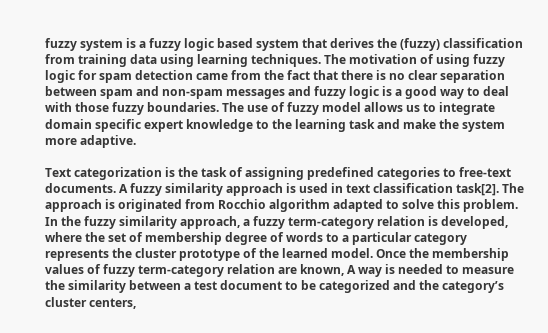fuzzy system is a fuzzy logic based system that derives the (fuzzy) classification from training data using learning techniques. The motivation of using fuzzy logic for spam detection came from the fact that there is no clear separation between spam and non-spam messages and fuzzy logic is a good way to deal with those fuzzy boundaries. The use of fuzzy model allows us to integrate domain specific expert knowledge to the learning task and make the system more adaptive.

Text categorization is the task of assigning predefined categories to free-text documents. A fuzzy similarity approach is used in text classification task[2]. The approach is originated from Rocchio algorithm adapted to solve this problem. In the fuzzy similarity approach, a fuzzy term-category relation is developed, where the set of membership degree of words to a particular category represents the cluster prototype of the learned model. Once the membership values of fuzzy term-category relation are known, A way is needed to measure the similarity between a test document to be categorized and the category’s cluster centers,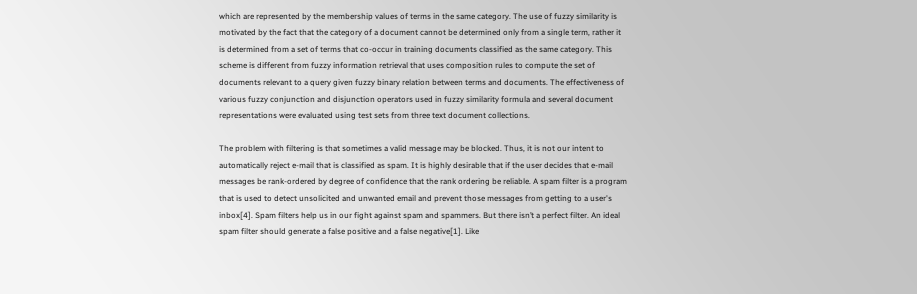which are represented by the membership values of terms in the same category. The use of fuzzy similarity is motivated by the fact that the category of a document cannot be determined only from a single term, rather it is determined from a set of terms that co-occur in training documents classified as the same category. This scheme is different from fuzzy information retrieval that uses composition rules to compute the set of documents relevant to a query given fuzzy binary relation between terms and documents. The effectiveness of various fuzzy conjunction and disjunction operators used in fuzzy similarity formula and several document representations were evaluated using test sets from three text document collections.

The problem with filtering is that sometimes a valid message may be blocked. Thus, it is not our intent to automatically reject e-mail that is classified as spam. It is highly desirable that if the user decides that e-mail messages be rank-ordered by degree of confidence that the rank ordering be reliable. A spam filter is a program that is used to detect unsolicited and unwanted email and prevent those messages from getting to a user's inbox[4]. Spam filters help us in our fight against spam and spammers. But there isn’t a perfect filter. An ideal spam filter should generate a false positive and a false negative[1]. Like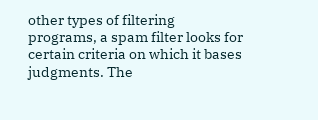other types of filtering programs, a spam filter looks for certain criteria on which it bases judgments. The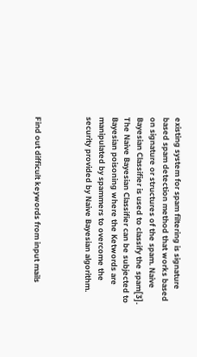existing system for spam filtering is signature based spam detection method that works based on signature or structures of the spam. Naive Bayesian Classifier is used to classify the spam[3]. The Naive Bayesian Classifier can be subjected to Bayesian poisoning where the Ketwords are manipulated by spammers to overcome the security provided by Naive Bayesian algorithm.



Find out difficult keywords from input mails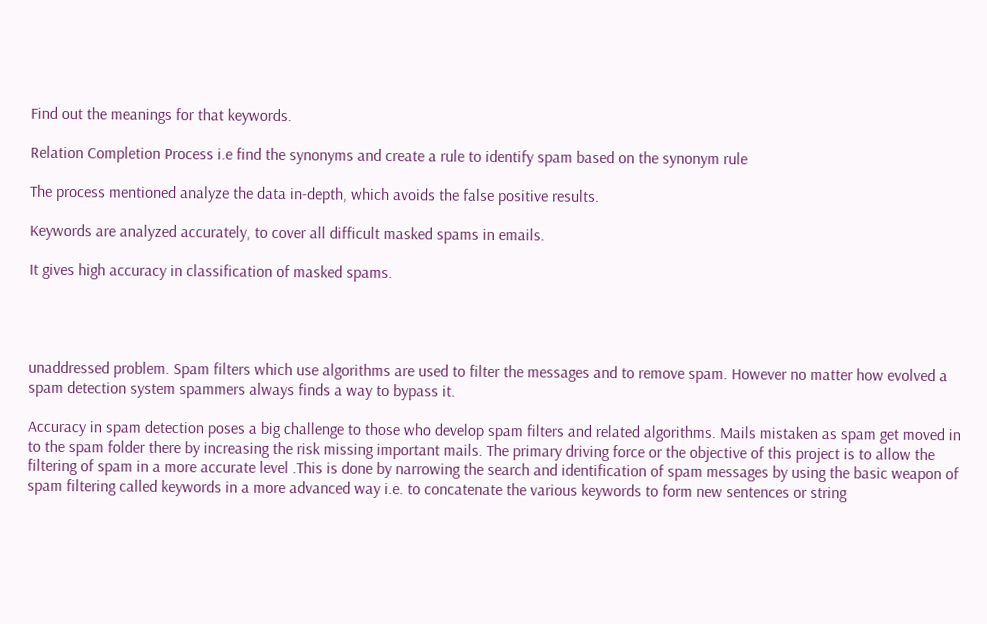Find out the meanings for that keywords.

Relation Completion Process i.e find the synonyms and create a rule to identify spam based on the synonym rule

The process mentioned analyze the data in-depth, which avoids the false positive results.

Keywords are analyzed accurately, to cover all difficult masked spams in emails.

It gives high accuracy in classification of masked spams.




unaddressed problem. Spam filters which use algorithms are used to filter the messages and to remove spam. However no matter how evolved a spam detection system spammers always finds a way to bypass it.

Accuracy in spam detection poses a big challenge to those who develop spam filters and related algorithms. Mails mistaken as spam get moved in to the spam folder there by increasing the risk missing important mails. The primary driving force or the objective of this project is to allow the filtering of spam in a more accurate level .This is done by narrowing the search and identification of spam messages by using the basic weapon of spam filtering called keywords in a more advanced way i.e. to concatenate the various keywords to form new sentences or string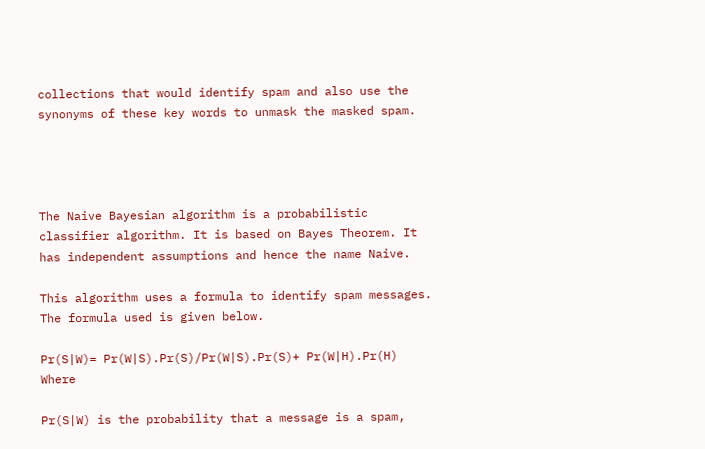collections that would identify spam and also use the synonyms of these key words to unmask the masked spam.




The Naive Bayesian algorithm is a probabilistic classifier algorithm. It is based on Bayes Theorem. It has independent assumptions and hence the name Naive.

This algorithm uses a formula to identify spam messages. The formula used is given below.

Pr(S|W)= Pr(W|S).Pr(S)/Pr(W|S).Pr(S)+ Pr(W|H).Pr(H) Where

Pr(S|W) is the probability that a message is a spam,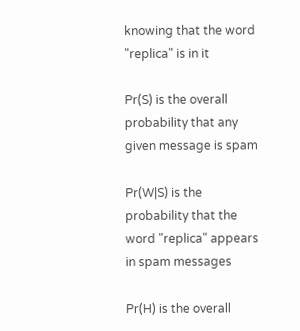knowing that the word "replica" is in it

Pr(S) is the overall probability that any given message is spam

Pr(W|S) is the probability that the word "replica" appears in spam messages

Pr(H) is the overall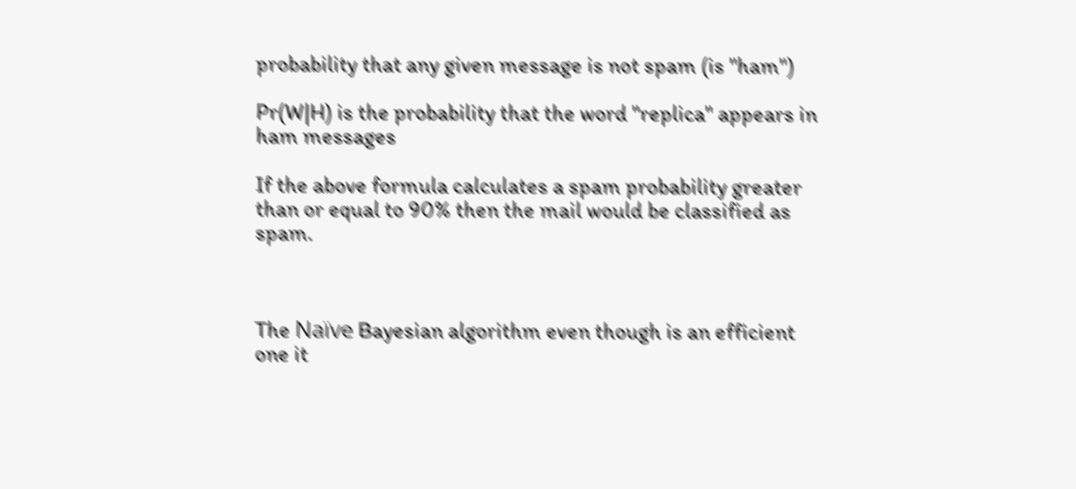probability that any given message is not spam (is "ham")

Pr(W|H) is the probability that the word "replica" appears in ham messages

If the above formula calculates a spam probability greater than or equal to 90% then the mail would be classified as spam.



The Naïve Bayesian algorithm even though is an efficient one it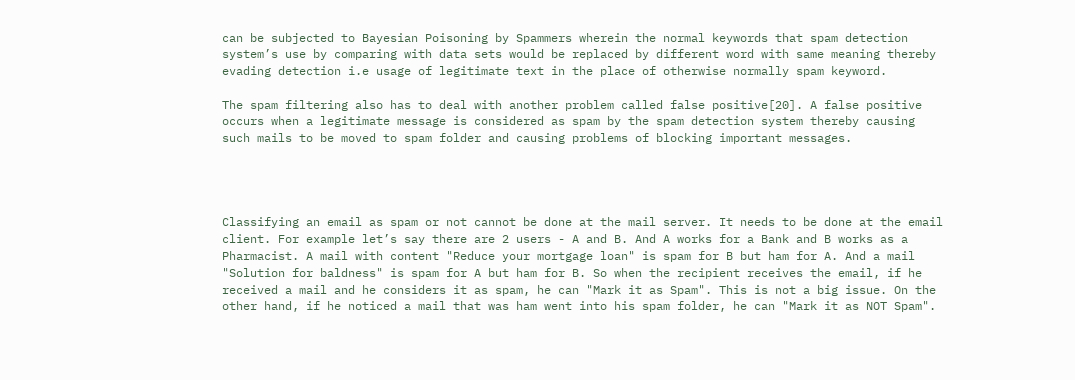can be subjected to Bayesian Poisoning by Spammers wherein the normal keywords that spam detection system’s use by comparing with data sets would be replaced by different word with same meaning thereby evading detection i.e usage of legitimate text in the place of otherwise normally spam keyword.

The spam filtering also has to deal with another problem called false positive[20]. A false positive occurs when a legitimate message is considered as spam by the spam detection system thereby causing such mails to be moved to spam folder and causing problems of blocking important messages.




Classifying an email as spam or not cannot be done at the mail server. It needs to be done at the email client. For example let’s say there are 2 users - A and B. And A works for a Bank and B works as a Pharmacist. A mail with content "Reduce your mortgage loan" is spam for B but ham for A. And a mail "Solution for baldness" is spam for A but ham for B. So when the recipient receives the email, if he received a mail and he considers it as spam, he can "Mark it as Spam". This is not a big issue. On the other hand, if he noticed a mail that was ham went into his spam folder, he can "Mark it as NOT Spam".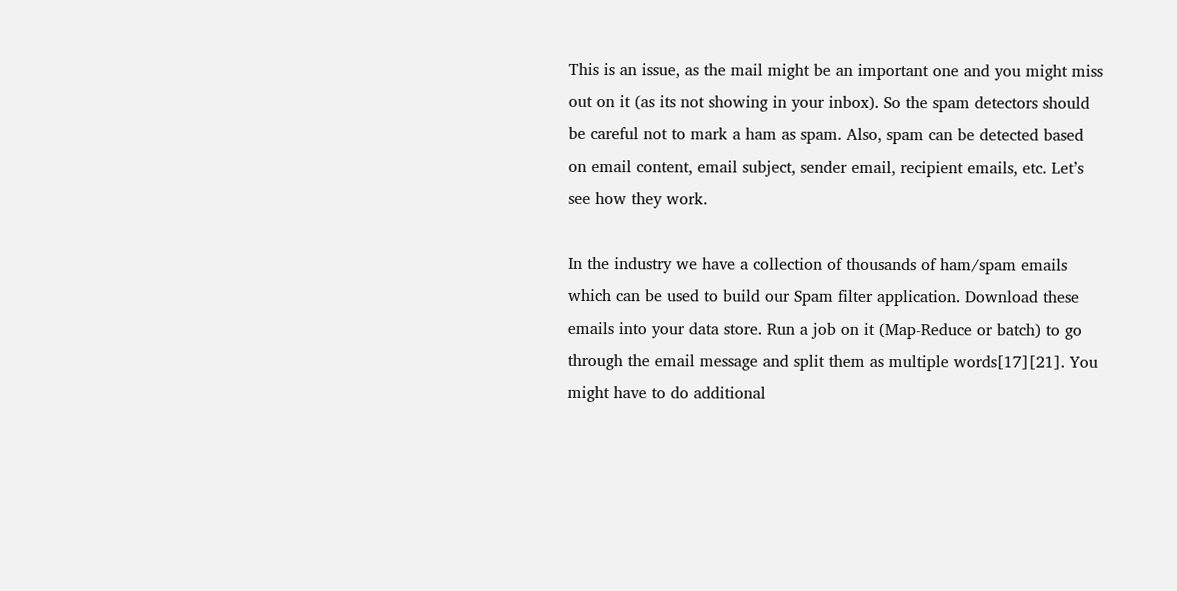This is an issue, as the mail might be an important one and you might miss out on it (as its not showing in your inbox). So the spam detectors should be careful not to mark a ham as spam. Also, spam can be detected based on email content, email subject, sender email, recipient emails, etc. Let’s see how they work.

In the industry we have a collection of thousands of ham/spam emails which can be used to build our Spam filter application. Download these emails into your data store. Run a job on it (Map-Reduce or batch) to go through the email message and split them as multiple words[17][21]. You might have to do additional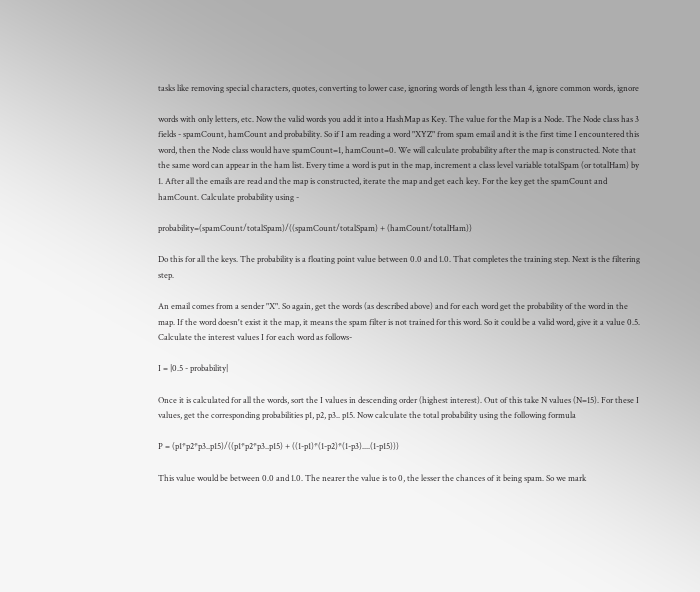tasks like removing special characters, quotes, converting to lower case, ignoring words of length less than 4, ignore common words, ignore

words with only letters, etc. Now the valid words you add it into a HashMap as Key. The value for the Map is a Node. The Node class has 3 fields - spamCount, hamCount and probability. So if I am reading a word "XYZ" from spam email and it is the first time I encountered this word, then the Node class would have spamCount=1, hamCount=0. We will calculate probability after the map is constructed. Note that the same word can appear in the ham list. Every time a word is put in the map, increment a class level variable totalSpam (or totalHam) by 1. After all the emails are read and the map is constructed, iterate the map and get each key. For the key get the spamCount and hamCount. Calculate probability using -

probability=(spamCount/totalSpam)/((spamCount/totalSpam) + (hamCount/totalHam))

Do this for all the keys. The probability is a floating point value between 0.0 and 1.0. That completes the training step. Next is the filtering step.

An email comes from a sender "X". So again, get the words (as described above) and for each word get the probability of the word in the map. If the word doesn't exist it the map, it means the spam filter is not trained for this word. So it could be a valid word, give it a value 0.5. Calculate the interest values I for each word as follows-

I = |0.5 - probability|

Once it is calculated for all the words, sort the I values in descending order (highest interest). Out of this take N values (N=15). For these I values, get the corresponding probabilities p1, p2, p3.. p15. Now calculate the total probability using the following formula

P = (p1*p2*p3..p15)/((p1*p2*p3..p15) + ((1-p1)*(1-p2)*(1-p3)....(1-p15)))

This value would be between 0.0 and 1.0. The nearer the value is to 0, the lesser the chances of it being spam. So we mark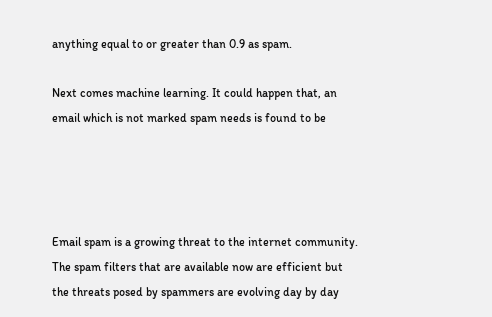anything equal to or greater than 0.9 as spam.

Next comes machine learning. It could happen that, an email which is not marked spam needs is found to be




Email spam is a growing threat to the internet community. The spam filters that are available now are efficient but the threats posed by spammers are evolving day by day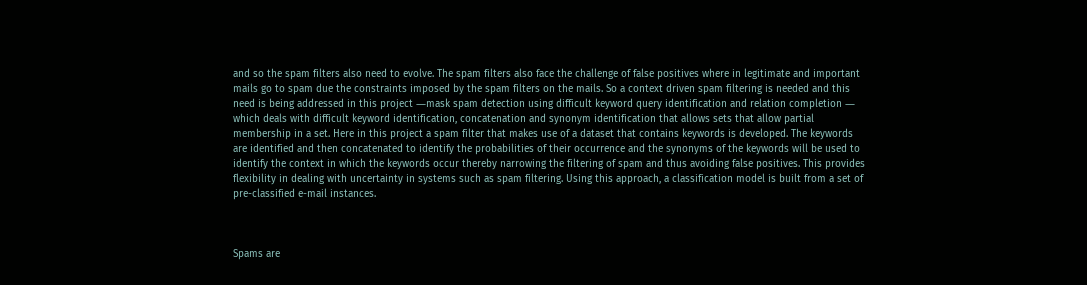and so the spam filters also need to evolve. The spam filters also face the challenge of false positives where in legitimate and important mails go to spam due the constraints imposed by the spam filters on the mails. So a context driven spam filtering is needed and this need is being addressed in this project ―mask spam detection using difficult keyword query identification and relation completion ― which deals with difficult keyword identification, concatenation and synonym identification that allows sets that allow partial membership in a set. Here in this project a spam filter that makes use of a dataset that contains keywords is developed. The keywords are identified and then concatenated to identify the probabilities of their occurrence and the synonyms of the keywords will be used to identify the context in which the keywords occur thereby narrowing the filtering of spam and thus avoiding false positives. This provides flexibility in dealing with uncertainty in systems such as spam filtering. Using this approach, a classification model is built from a set of pre-classified e-mail instances.



Spams are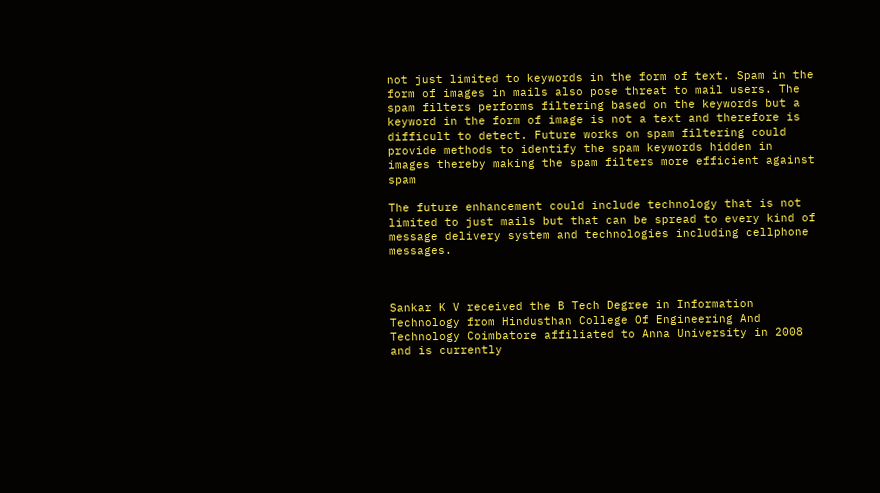not just limited to keywords in the form of text. Spam in the form of images in mails also pose threat to mail users. The spam filters performs filtering based on the keywords but a keyword in the form of image is not a text and therefore is difficult to detect. Future works on spam filtering could provide methods to identify the spam keywords hidden in images thereby making the spam filters more efficient against spam

The future enhancement could include technology that is not limited to just mails but that can be spread to every kind of message delivery system and technologies including cellphone messages.



Sankar K V received the B Tech Degree in Information Technology from Hindusthan College Of Engineering And Technology Coimbatore affiliated to Anna University in 2008 and is currently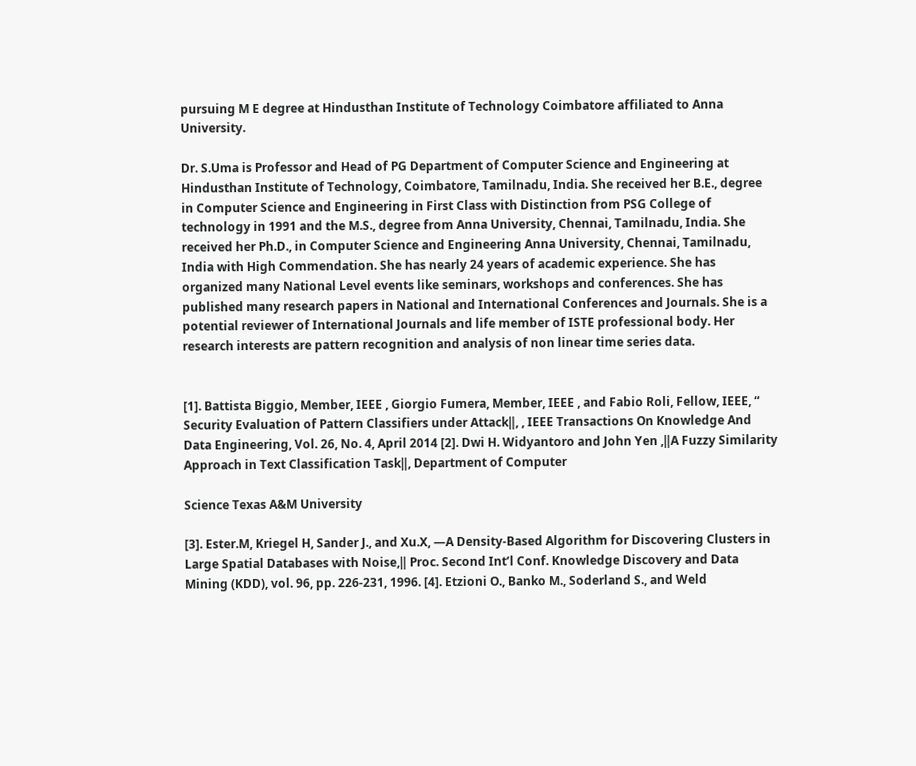pursuing M E degree at Hindusthan Institute of Technology Coimbatore affiliated to Anna University.

Dr. S.Uma is Professor and Head of PG Department of Computer Science and Engineering at Hindusthan Institute of Technology, Coimbatore, Tamilnadu, India. She received her B.E., degree in Computer Science and Engineering in First Class with Distinction from PSG College of technology in 1991 and the M.S., degree from Anna University, Chennai, Tamilnadu, India. She received her Ph.D., in Computer Science and Engineering Anna University, Chennai, Tamilnadu, India with High Commendation. She has nearly 24 years of academic experience. She has organized many National Level events like seminars, workshops and conferences. She has published many research papers in National and International Conferences and Journals. She is a potential reviewer of International Journals and life member of ISTE professional body. Her research interests are pattern recognition and analysis of non linear time series data.


[1]. Battista Biggio, Member, IEEE , Giorgio Fumera, Member, IEEE , and Fabio Roli, Fellow, IEEE, “ Security Evaluation of Pattern Classifiers under Attack‖, , IEEE Transactions On Knowledge And Data Engineering, Vol. 26, No. 4, April 2014 [2]. Dwi H. Widyantoro and John Yen ,‖A Fuzzy Similarity Approach in Text Classification Task‖, Department of Computer

Science Texas A&M University

[3]. Ester.M, Kriegel H, Sander J., and Xu.X, ―A Density-Based Algorithm for Discovering Clusters in Large Spatial Databases with Noise,‖ Proc. Second Int’l Conf. Knowledge Discovery and Data Mining (KDD), vol. 96, pp. 226-231, 1996. [4]. Etzioni O., Banko M., Soderland S., and Weld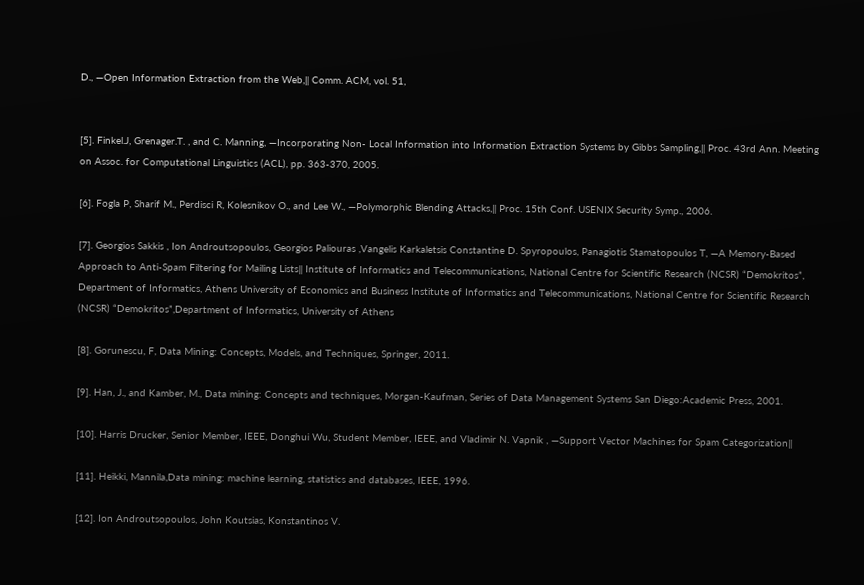D., ―Open Information Extraction from the Web,‖ Comm. ACM, vol. 51,


[5]. Finkel.J, Grenager.T. , and C. Manning, ―Incorporating Non- Local Information into Information Extraction Systems by Gibbs Sampling,‖ Proc. 43rd Ann. Meeting on Assoc. for Computational Linguistics (ACL), pp. 363-370, 2005.

[6]. Fogla P, Sharif M., Perdisci R, Kolesnikov O., and Lee W., ―Polymorphic Blending Attacks,‖ Proc. 15th Conf. USENIX Security Symp., 2006.

[7]. Georgios Sakkis , Ion Androutsopoulos, Georgios Paliouras ,Vangelis Karkaletsis Constantine D. Spyropoulos, Panagiotis Stamatopoulos T, ―A Memory-Based Approach to Anti-Spam Filtering for Mailing Lists‖ Institute of Informatics and Telecommunications, National Centre for Scientific Research (NCSR) “Demokritos”, Department of Informatics, Athens University of Economics and Business Institute of Informatics and Telecommunications, National Centre for Scientific Research (NCSR) “Demokritos”,Department of Informatics, University of Athens

[8]. Gorunescu, F, Data Mining: Concepts, Models, and Techniques, Springer, 2011.

[9]. Han, J., and Kamber, M., Data mining: Concepts and techniques, Morgan-Kaufman, Series of Data Management Systems San Diego:Academic Press, 2001.

[10]. Harris Drucker, Senior Member, IEEE, Donghui Wu, Student Member, IEEE, and Vladimir N. Vapnik , ―Support Vector Machines for Spam Categorization‖

[11]. Heikki, Mannila,Data mining: machine learning, statistics and databases, IEEE, 1996.

[12]. Ion Androutsopoulos, John Koutsias, Konstantinos V.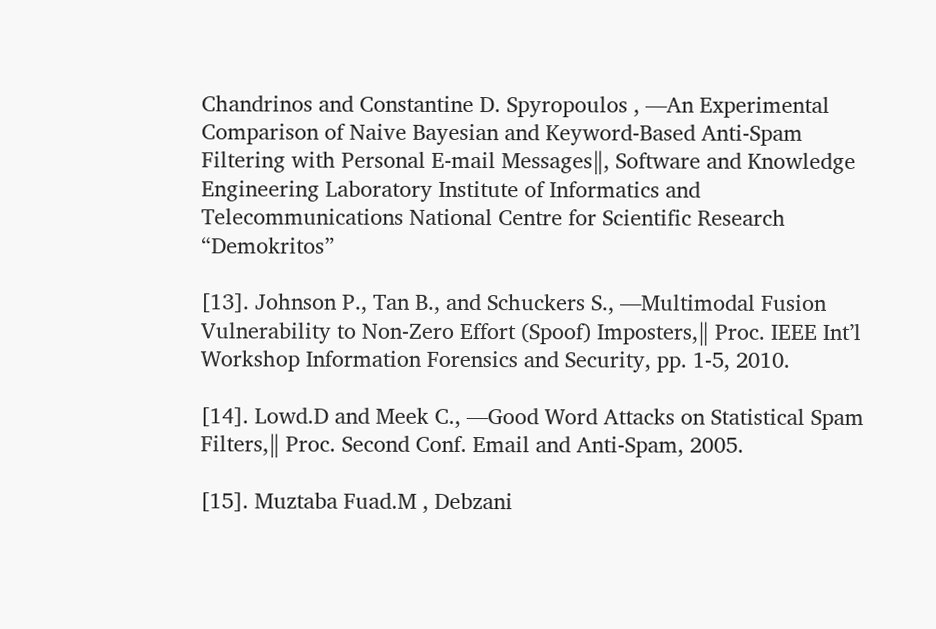Chandrinos and Constantine D. Spyropoulos , ―An Experimental Comparison of Naive Bayesian and Keyword-Based Anti-Spam Filtering with Personal E-mail Messages‖, Software and Knowledge Engineering Laboratory Institute of Informatics and Telecommunications National Centre for Scientific Research “Demokritos”

[13]. Johnson P., Tan B., and Schuckers S., ―Multimodal Fusion Vulnerability to Non-Zero Effort (Spoof) Imposters,‖ Proc. IEEE Int’l Workshop Information Forensics and Security, pp. 1-5, 2010.

[14]. Lowd.D and Meek C., ―Good Word Attacks on Statistical Spam Filters,‖ Proc. Second Conf. Email and Anti-Spam, 2005.

[15]. Muztaba Fuad.M , Debzani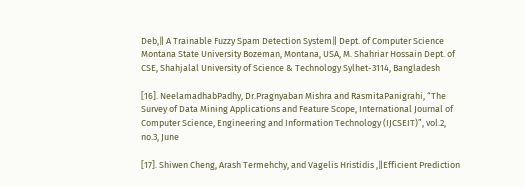Deb,‖ A Trainable Fuzzy Spam Detection System‖ Dept. of Computer Science Montana State University Bozeman, Montana, USA, M. Shahriar Hossain Dept. of CSE, Shahjalal University of Science & Technology Sylhet-3114, Bangladesh

[16]. NeelamadhabPadhy, Dr.Pragnyaban Mishra and RasmitaPanigrahi, “The Survey of Data Mining Applications and Feature Scope, International Journal of Computer Science, Engineering and Information Technology (IJCSEIT)”, vol.2, no.3, June

[17]. Shiwen Cheng, Arash Termehchy, and Vagelis Hristidis ,‖Efficient Prediction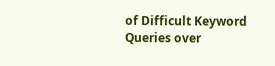of Difficult Keyword Queries over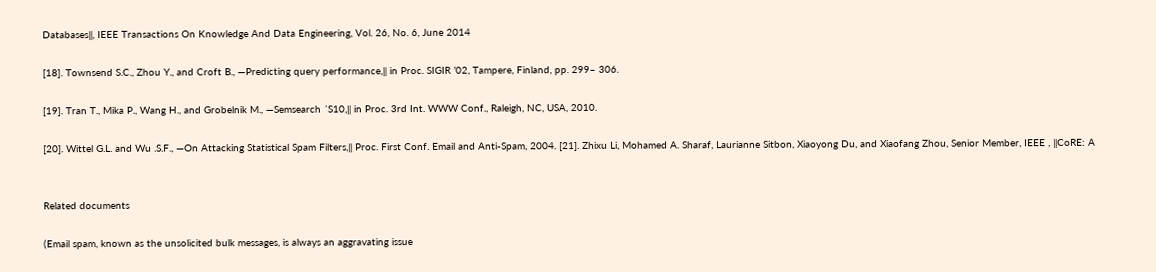Databases‖, IEEE Transactions On Knowledge And Data Engineering, Vol. 26, No. 6, June 2014

[18]. Townsend S.C., Zhou Y., and Croft B., ―Predicting query performance,‖ in Proc. SIGIR ’02, Tampere, Finland, pp. 299– 306.

[19]. Tran T., Mika P., Wang H., and Grobelnik M., ―Semsearch ´S10,‖ in Proc. 3rd Int. WWW Conf., Raleigh, NC, USA, 2010.

[20]. Wittel G.L. and Wu .S.F., ―On Attacking Statistical Spam Filters,‖ Proc. First Conf. Email and Anti-Spam, 2004. [21]. Zhixu Li, Mohamed A. Sharaf, Laurianne Sitbon, Xiaoyong Du, and Xiaofang Zhou, Senior Member, IEEE , ‖CoRE: A


Related documents

(Email spam, known as the unsolicited bulk messages, is always an aggravating issue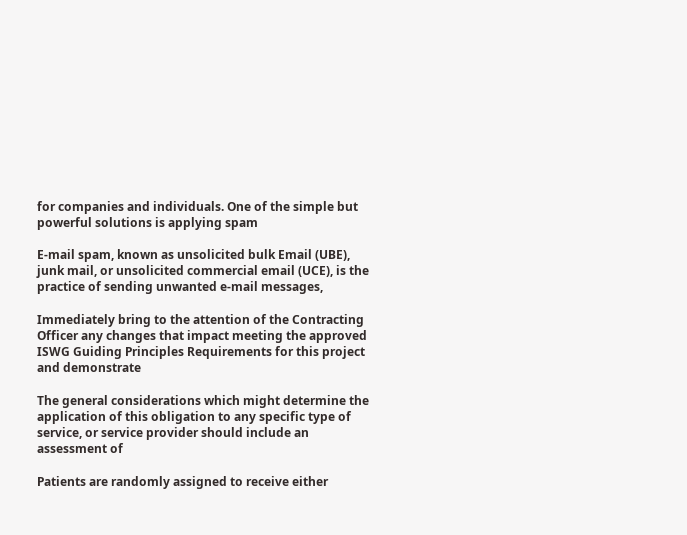for companies and individuals. One of the simple but powerful solutions is applying spam

E-mail spam, known as unsolicited bulk Email (UBE), junk mail, or unsolicited commercial email (UCE), is the practice of sending unwanted e-mail messages,

Immediately bring to the attention of the Contracting Officer any changes that impact meeting the approved ISWG Guiding Principles Requirements for this project and demonstrate

The general considerations which might determine the application of this obligation to any specific type of service, or service provider should include an assessment of

Patients are randomly assigned to receive either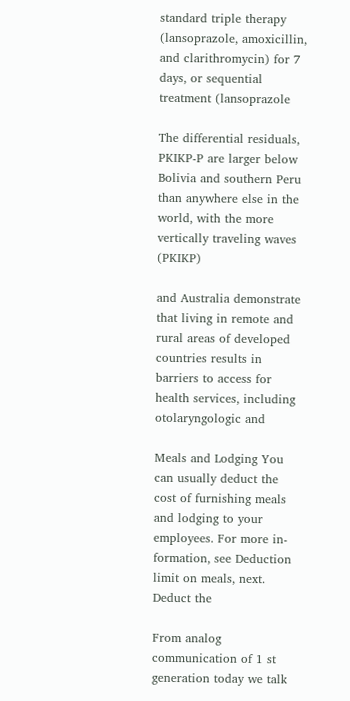standard triple therapy (lansoprazole, amoxicillin, and clarithromycin) for 7 days, or sequential treatment (lansoprazole

The differential residuals, PKIKP-P are larger below Bolivia and southern Peru than anywhere else in the world, with the more vertically traveling waves (PKIKP)

and Australia demonstrate that living in remote and rural areas of developed countries results in barriers to access for health services, including otolaryngologic and

Meals and Lodging You can usually deduct the cost of furnishing meals and lodging to your employees. For more in- formation, see Deduction limit on meals, next. Deduct the

From analog communication of 1 st generation today we talk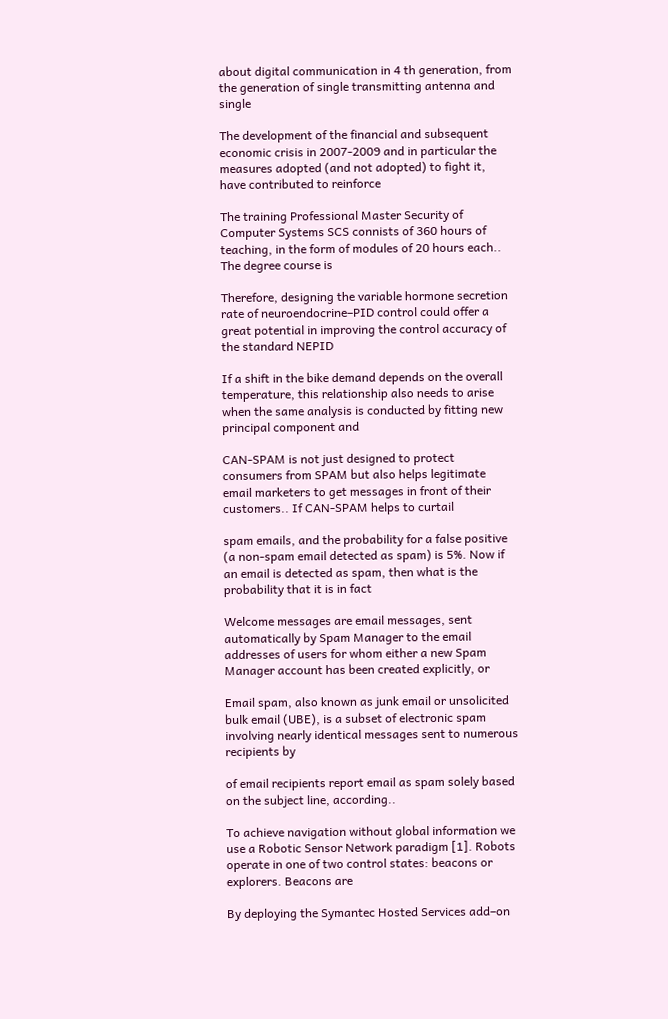about digital communication in 4 th generation, from the generation of single transmitting antenna and single

The development of the financial and subsequent economic crisis in 2007-2009 and in particular the measures adopted (and not adopted) to fight it, have contributed to reinforce

The training Professional Master Security of Computer Systems SCS connists of 360 hours of teaching, in the form of modules of 20 hours each.. The degree course is

Therefore, designing the variable hormone secretion rate of neuroendocrine–PID control could offer a great potential in improving the control accuracy of the standard NEPID

If a shift in the bike demand depends on the overall temperature, this relationship also needs to arise when the same analysis is conducted by fitting new principal component and

CAN-SPAM is not just designed to protect consumers from SPAM but also helps legitimate email marketers to get messages in front of their customers.. If CAN-SPAM helps to curtail

spam emails, and the probability for a false positive (a non-spam email detected as spam) is 5%. Now if an email is detected as spam, then what is the probability that it is in fact

Welcome messages are email messages, sent automatically by Spam Manager to the email addresses of users for whom either a new Spam Manager account has been created explicitly, or

Email spam, also known as junk email or unsolicited bulk email (UBE), is a subset of electronic spam involving nearly identical messages sent to numerous recipients by

of email recipients report email as spam solely based on the subject line, according..

To achieve navigation without global information we use a Robotic Sensor Network paradigm [1]. Robots operate in one of two control states: beacons or explorers. Beacons are

By deploying the Symantec Hosted Services add–on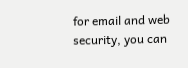for email and web security, you can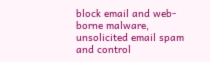block email and web-borne malware, unsolicited email spam and control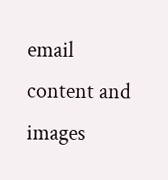email content and images